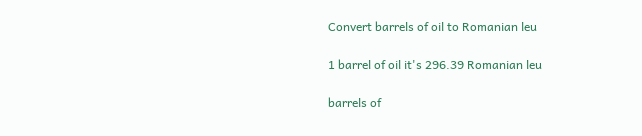Convert barrels of oil to Romanian leu

1 barrel of oil it's 296.39 Romanian leu

barrels of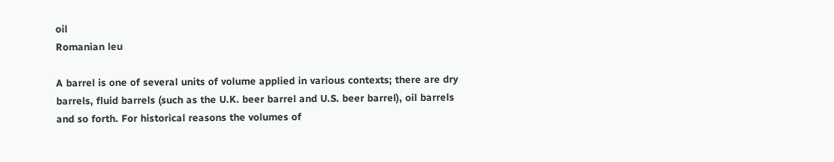oil
Romanian leu

A barrel is one of several units of volume applied in various contexts; there are dry barrels, fluid barrels (such as the U.K. beer barrel and U.S. beer barrel), oil barrels and so forth. For historical reasons the volumes of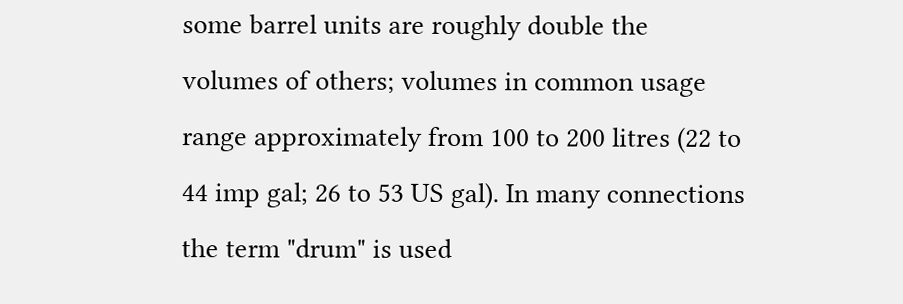some barrel units are roughly double the volumes of others; volumes in common usage range approximately from 100 to 200 litres (22 to 44 imp gal; 26 to 53 US gal). In many connections the term "drum" is used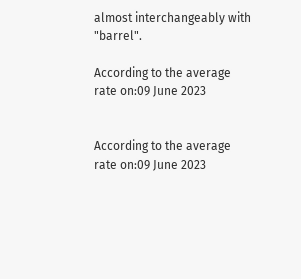almost interchangeably with "barrel".

According to the average rate on:09 June 2023


According to the average rate on:09 June 2023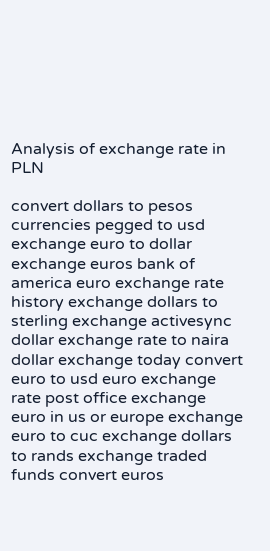Analysis of exchange rate in PLN

convert dollars to pesos currencies pegged to usd exchange euro to dollar exchange euros bank of america euro exchange rate history exchange dollars to sterling exchange activesync dollar exchange rate to naira dollar exchange today convert euro to usd euro exchange rate post office exchange euro in us or europe exchange euro to cuc exchange dollars to rands exchange traded funds convert euros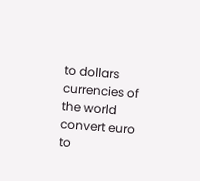to dollars currencies of the world convert euro to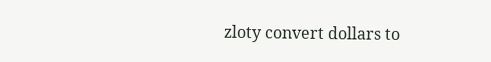zloty convert dollars to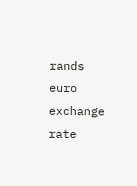rands euro exchange rate